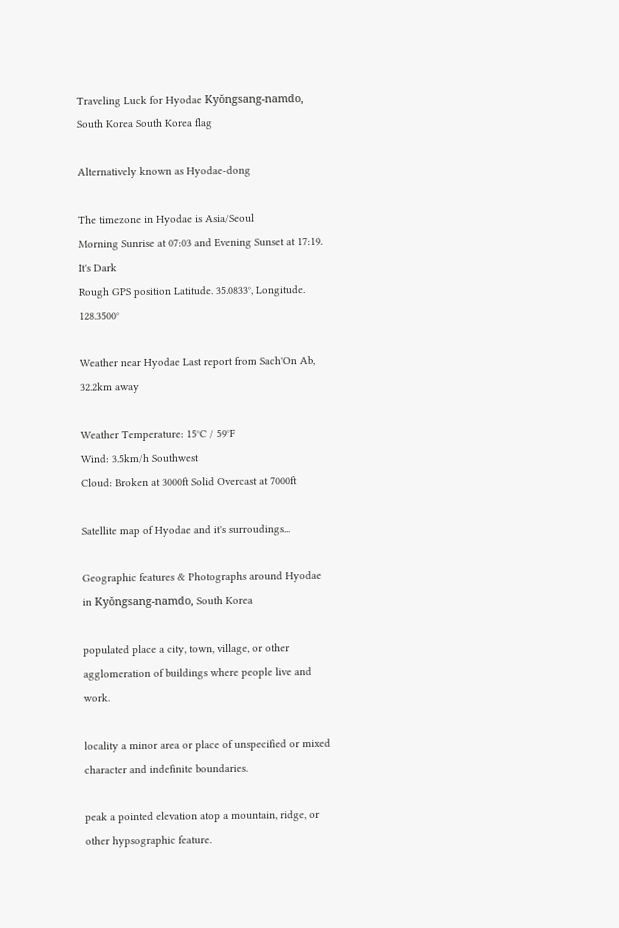Traveling Luck for Hyodae Kyŏngsang-namdo, South Korea South Korea flag

Alternatively known as Hyodae-dong

The timezone in Hyodae is Asia/Seoul
Morning Sunrise at 07:03 and Evening Sunset at 17:19. It's Dark
Rough GPS position Latitude. 35.0833°, Longitude. 128.3500°

Weather near Hyodae Last report from Sach'On Ab, 32.2km away

Weather Temperature: 15°C / 59°F
Wind: 3.5km/h Southwest
Cloud: Broken at 3000ft Solid Overcast at 7000ft

Satellite map of Hyodae and it's surroudings...

Geographic features & Photographs around Hyodae in Kyŏngsang-namdo, South Korea

populated place a city, town, village, or other agglomeration of buildings where people live and work.

locality a minor area or place of unspecified or mixed character and indefinite boundaries.

peak a pointed elevation atop a mountain, ridge, or other hypsographic feature.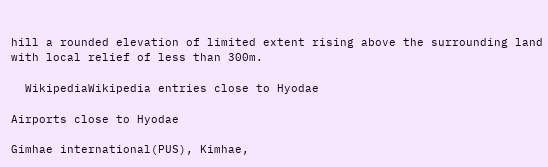hill a rounded elevation of limited extent rising above the surrounding land with local relief of less than 300m.

  WikipediaWikipedia entries close to Hyodae

Airports close to Hyodae

Gimhae international(PUS), Kimhae,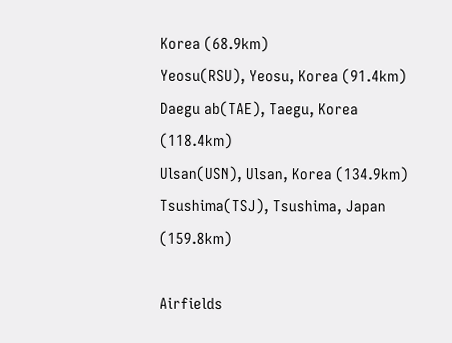Korea (68.9km)
Yeosu(RSU), Yeosu, Korea (91.4km)
Daegu ab(TAE), Taegu, Korea (118.4km)
Ulsan(USN), Ulsan, Korea (134.9km)
Tsushima(TSJ), Tsushima, Japan (159.8km)

Airfields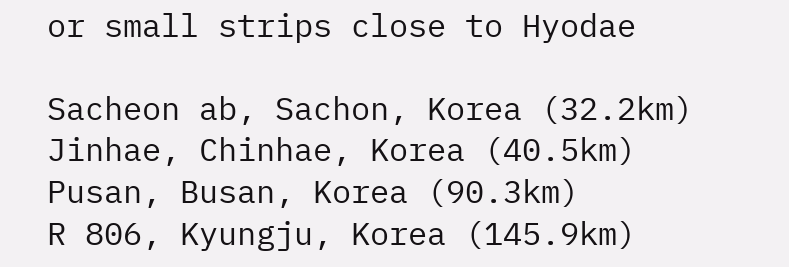or small strips close to Hyodae

Sacheon ab, Sachon, Korea (32.2km)
Jinhae, Chinhae, Korea (40.5km)
Pusan, Busan, Korea (90.3km)
R 806, Kyungju, Korea (145.9km)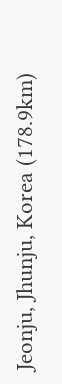Jeonju, Jhunju, Korea (178.9km)